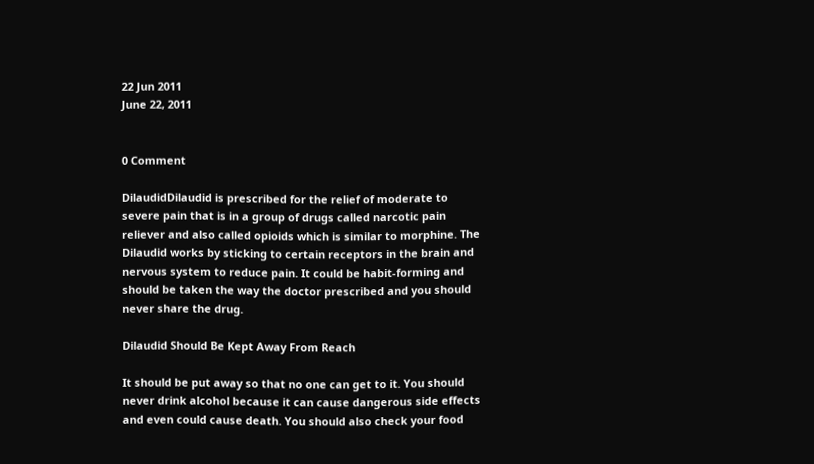22 Jun 2011
June 22, 2011


0 Comment

DilaudidDilaudid is prescribed for the relief of moderate to severe pain that is in a group of drugs called narcotic pain reliever and also called opioids which is similar to morphine. The Dilaudid works by sticking to certain receptors in the brain and nervous system to reduce pain. It could be habit-forming and should be taken the way the doctor prescribed and you should never share the drug.

Dilaudid Should Be Kept Away From Reach

It should be put away so that no one can get to it. You should never drink alcohol because it can cause dangerous side effects and even could cause death. You should also check your food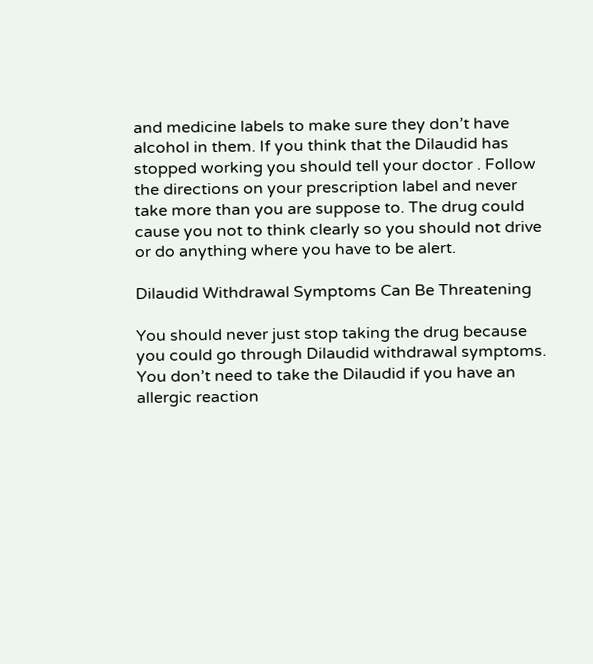and medicine labels to make sure they don’t have alcohol in them. If you think that the Dilaudid has stopped working you should tell your doctor . Follow the directions on your prescription label and never take more than you are suppose to. The drug could cause you not to think clearly so you should not drive or do anything where you have to be alert.

Dilaudid Withdrawal Symptoms Can Be Threatening

You should never just stop taking the drug because you could go through Dilaudid withdrawal symptoms. You don’t need to take the Dilaudid if you have an allergic reaction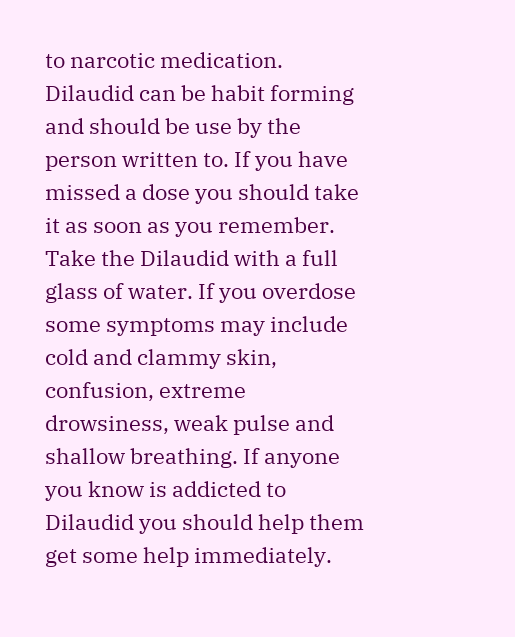to narcotic medication. Dilaudid can be habit forming and should be use by the person written to. If you have missed a dose you should take it as soon as you remember. Take the Dilaudid with a full glass of water. If you overdose some symptoms may include cold and clammy skin, confusion, extreme drowsiness, weak pulse and shallow breathing. If anyone you know is addicted to Dilaudid you should help them get some help immediately.